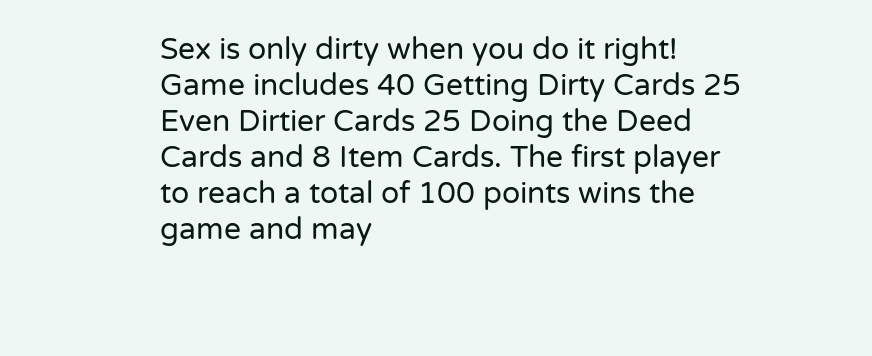Sex is only dirty when you do it right! Game includes 40 Getting Dirty Cards 25 Even Dirtier Cards 25 Doing the Deed Cards and 8 Item Cards. The first player to reach a total of 100 points wins the game and may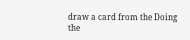draw a card from the Doing the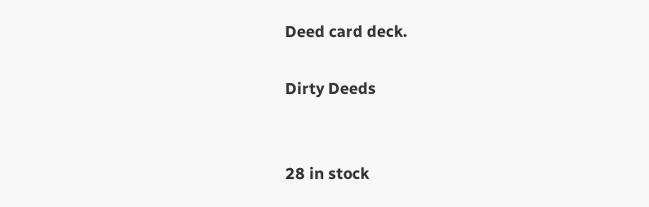Deed card deck.

Dirty Deeds


28 in stock